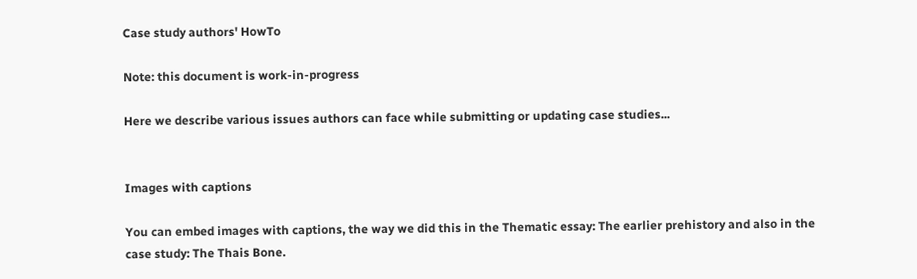Case study authors' HowTo

Note: this document is work-in-progress

Here we describe various issues authors can face while submitting or updating case studies...


Images with captions

You can embed images with captions, the way we did this in the Thematic essay: The earlier prehistory and also in the case study: The Thais Bone.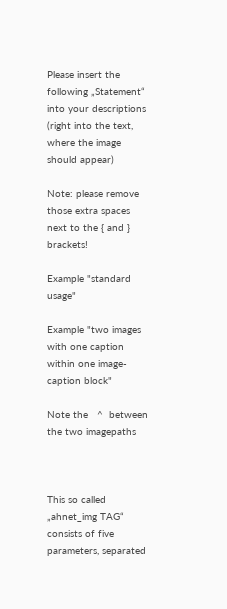Please insert the following „Statement“ into your descriptions (right into the text, where the image should appear)

Note: please remove those extra spaces next to the { and } brackets!

Example "standard usage"

Example "two images with one caption within one image-caption block"

Note the   ^  between the two imagepaths



This so called „ahnet_img TAG“ consists of five parameters, separated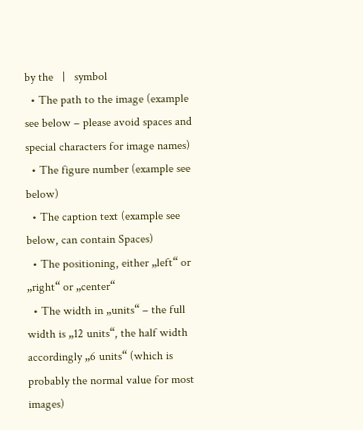by the   |   symbol
  • The path to the image (example see below – please avoid spaces and special characters for image names)
  • The figure number (example see below)
  • The caption text (example see below, can contain Spaces)
  • The positioning, either „left“ or „right“ or „center“
  • The width in „units“ – the full width is „12 units“, the half width accordingly „6 units“ (which is probably the normal value for most images)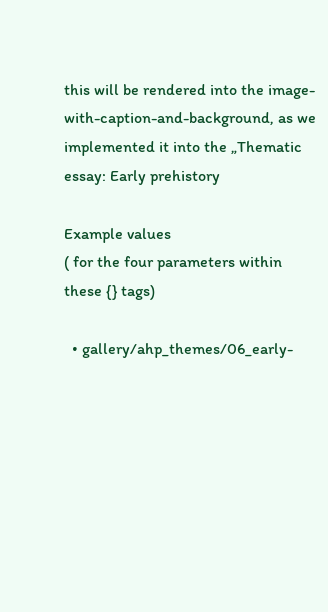this will be rendered into the image-with-caption-and-background, as we implemented it into the „Thematic essay: Early prehistory

Example values
( for the four parameters within these {} tags)

  • gallery/ahp_themes/06_early-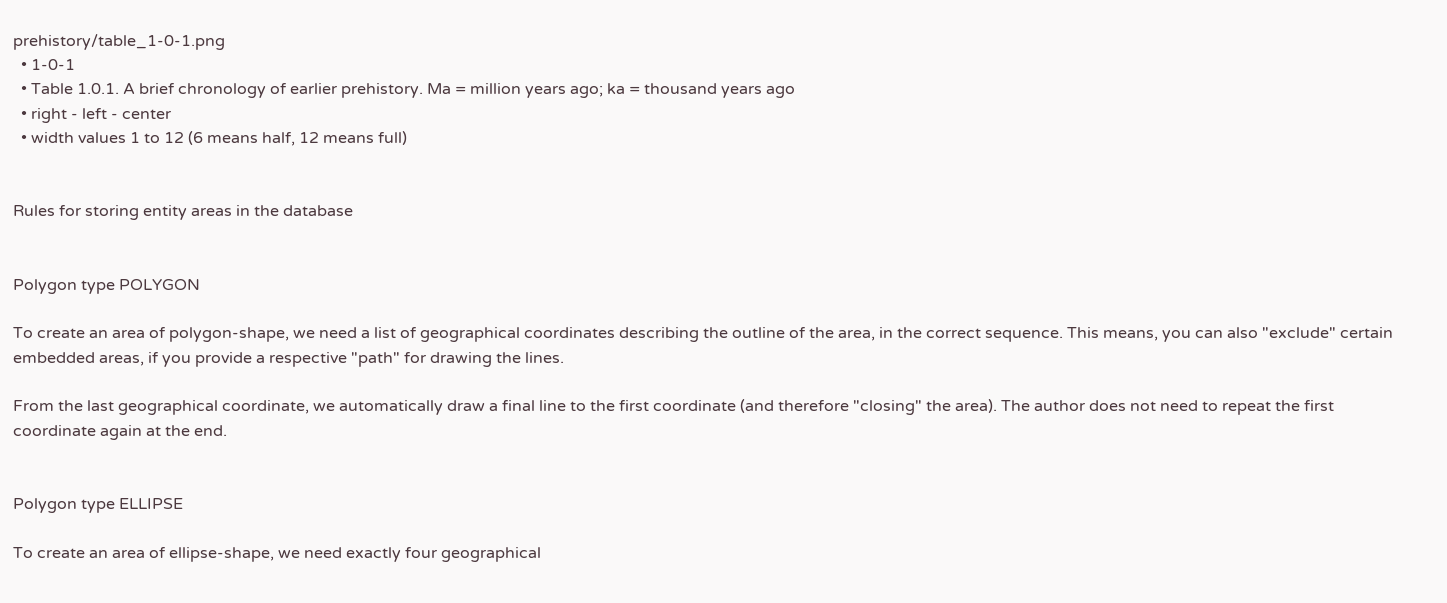prehistory/table_1-0-1.png
  • 1-0-1
  • Table 1.0.1. A brief chronology of earlier prehistory. Ma = million years ago; ka = thousand years ago
  • right - left - center
  • width values 1 to 12 (6 means half, 12 means full)


Rules for storing entity areas in the database


Polygon type POLYGON

To create an area of polygon-shape, we need a list of geographical coordinates describing the outline of the area, in the correct sequence. This means, you can also "exclude" certain embedded areas, if you provide a respective "path" for drawing the lines.

From the last geographical coordinate, we automatically draw a final line to the first coordinate (and therefore "closing" the area). The author does not need to repeat the first coordinate again at the end.


Polygon type ELLIPSE

To create an area of ellipse-shape, we need exactly four geographical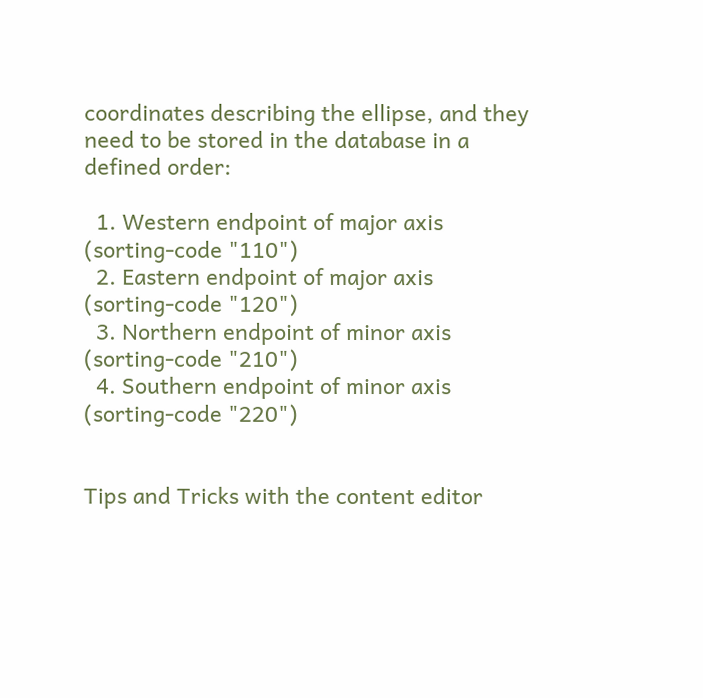coordinates describing the ellipse, and they need to be stored in the database in a defined order:

  1. Western endpoint of major axis (sorting-code "110")
  2. Eastern endpoint of major axis (sorting-code "120")
  3. Northern endpoint of minor axis (sorting-code "210")
  4. Southern endpoint of minor axis (sorting-code "220")


Tips and Tricks with the content editor